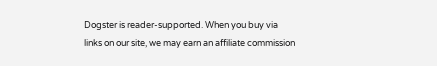Dogster is reader-supported. When you buy via links on our site, we may earn an affiliate commission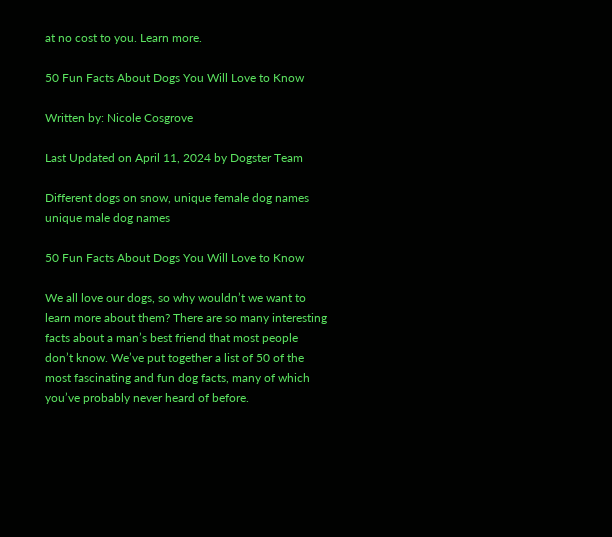at no cost to you. Learn more.

50 Fun Facts About Dogs You Will Love to Know

Written by: Nicole Cosgrove

Last Updated on April 11, 2024 by Dogster Team

Different dogs on snow, unique female dog names unique male dog names

50 Fun Facts About Dogs You Will Love to Know

We all love our dogs, so why wouldn’t we want to learn more about them? There are so many interesting facts about a man’s best friend that most people don’t know. We’ve put together a list of 50 of the most fascinating and fun dog facts, many of which you’ve probably never heard of before.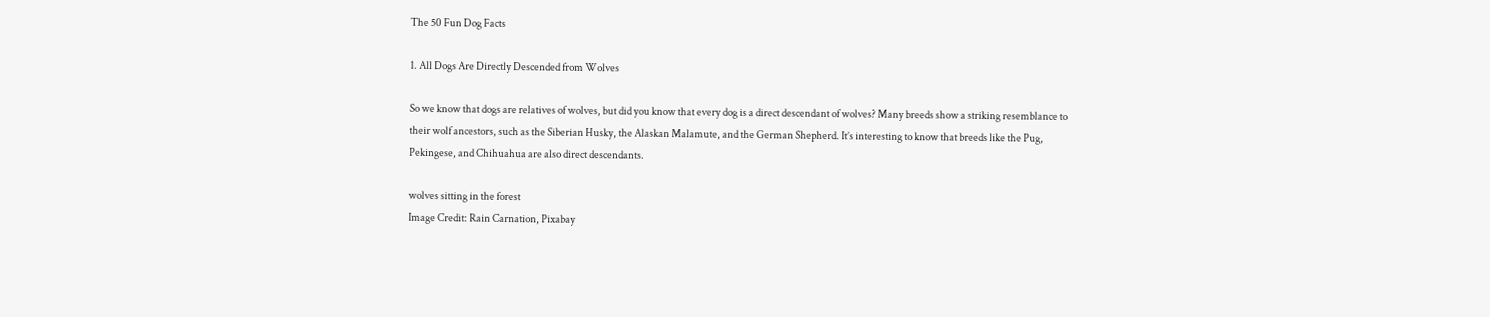The 50 Fun Dog Facts

1. All Dogs Are Directly Descended from Wolves

So we know that dogs are relatives of wolves, but did you know that every dog is a direct descendant of wolves? Many breeds show a striking resemblance to their wolf ancestors, such as the Siberian Husky, the Alaskan Malamute, and the German Shepherd. It’s interesting to know that breeds like the Pug, Pekingese, and Chihuahua are also direct descendants.

wolves sitting in the forest
Image Credit: Rain Carnation, Pixabay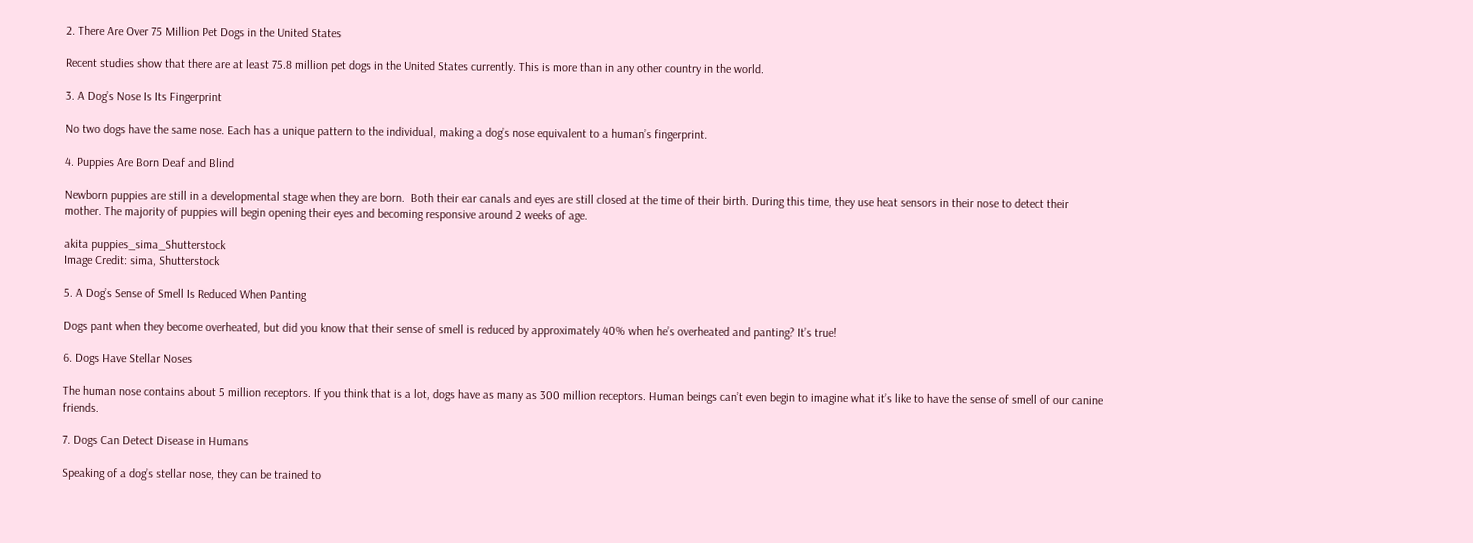2. There Are Over 75 Million Pet Dogs in the United States

Recent studies show that there are at least 75.8 million pet dogs in the United States currently. This is more than in any other country in the world.

3. A Dog’s Nose Is Its Fingerprint

No two dogs have the same nose. Each has a unique pattern to the individual, making a dog’s nose equivalent to a human’s fingerprint.

4. Puppies Are Born Deaf and Blind

Newborn puppies are still in a developmental stage when they are born.  Both their ear canals and eyes are still closed at the time of their birth. During this time, they use heat sensors in their nose to detect their mother. The majority of puppies will begin opening their eyes and becoming responsive around 2 weeks of age.

akita puppies_sima_Shutterstock
Image Credit: sima, Shutterstock

5. A Dog’s Sense of Smell Is Reduced When Panting

Dogs pant when they become overheated, but did you know that their sense of smell is reduced by approximately 40% when he’s overheated and panting? It’s true!

6. Dogs Have Stellar Noses

The human nose contains about 5 million receptors. If you think that is a lot, dogs have as many as 300 million receptors. Human beings can’t even begin to imagine what it’s like to have the sense of smell of our canine friends.

7. Dogs Can Detect Disease in Humans

Speaking of a dog’s stellar nose, they can be trained to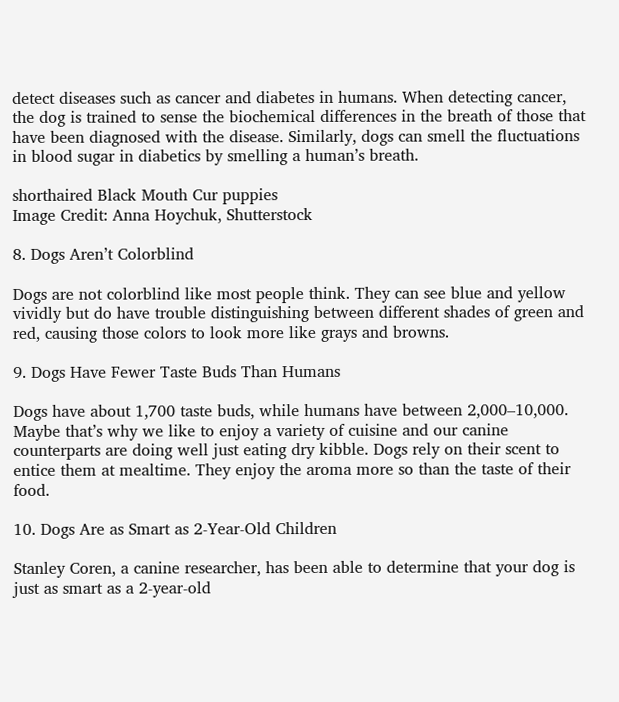detect diseases such as cancer and diabetes in humans. When detecting cancer, the dog is trained to sense the biochemical differences in the breath of those that have been diagnosed with the disease. Similarly, dogs can smell the fluctuations in blood sugar in diabetics by smelling a human’s breath.

shorthaired Black Mouth Cur puppies
Image Credit: Anna Hoychuk, Shutterstock

8. Dogs Aren’t Colorblind

Dogs are not colorblind like most people think. They can see blue and yellow vividly but do have trouble distinguishing between different shades of green and red, causing those colors to look more like grays and browns.

9. Dogs Have Fewer Taste Buds Than Humans

Dogs have about 1,700 taste buds, while humans have between 2,000–10,000. Maybe that’s why we like to enjoy a variety of cuisine and our canine counterparts are doing well just eating dry kibble. Dogs rely on their scent to entice them at mealtime. They enjoy the aroma more so than the taste of their food.

10. Dogs Are as Smart as 2-Year-Old Children

Stanley Coren, a canine researcher, has been able to determine that your dog is just as smart as a 2-year-old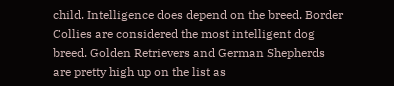child. Intelligence does depend on the breed. Border Collies are considered the most intelligent dog breed. Golden Retrievers and German Shepherds are pretty high up on the list as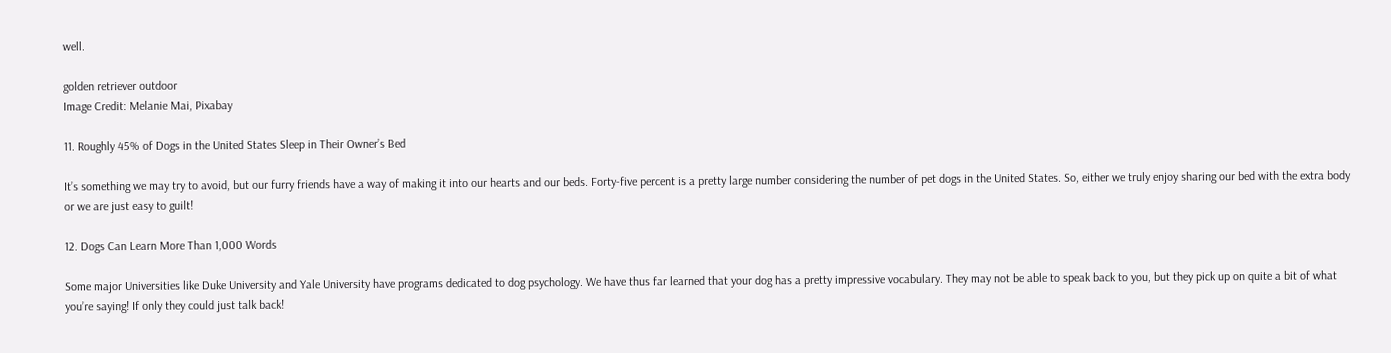well.

golden retriever outdoor
Image Credit: Melanie Mai, Pixabay

11. Roughly 45% of Dogs in the United States Sleep in Their Owner’s Bed

It’s something we may try to avoid, but our furry friends have a way of making it into our hearts and our beds. Forty-five percent is a pretty large number considering the number of pet dogs in the United States. So, either we truly enjoy sharing our bed with the extra body or we are just easy to guilt!

12. Dogs Can Learn More Than 1,000 Words

Some major Universities like Duke University and Yale University have programs dedicated to dog psychology. We have thus far learned that your dog has a pretty impressive vocabulary. They may not be able to speak back to you, but they pick up on quite a bit of what you’re saying! If only they could just talk back!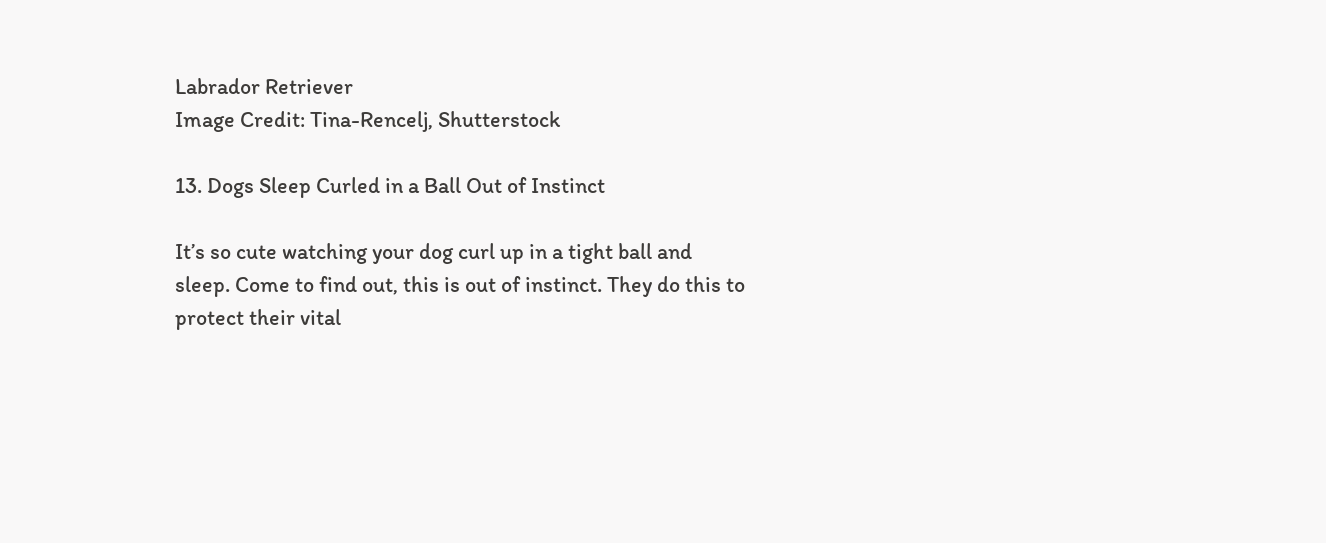Labrador Retriever
Image Credit: Tina-Rencelj, Shutterstock

13. Dogs Sleep Curled in a Ball Out of Instinct

It’s so cute watching your dog curl up in a tight ball and sleep. Come to find out, this is out of instinct. They do this to protect their vital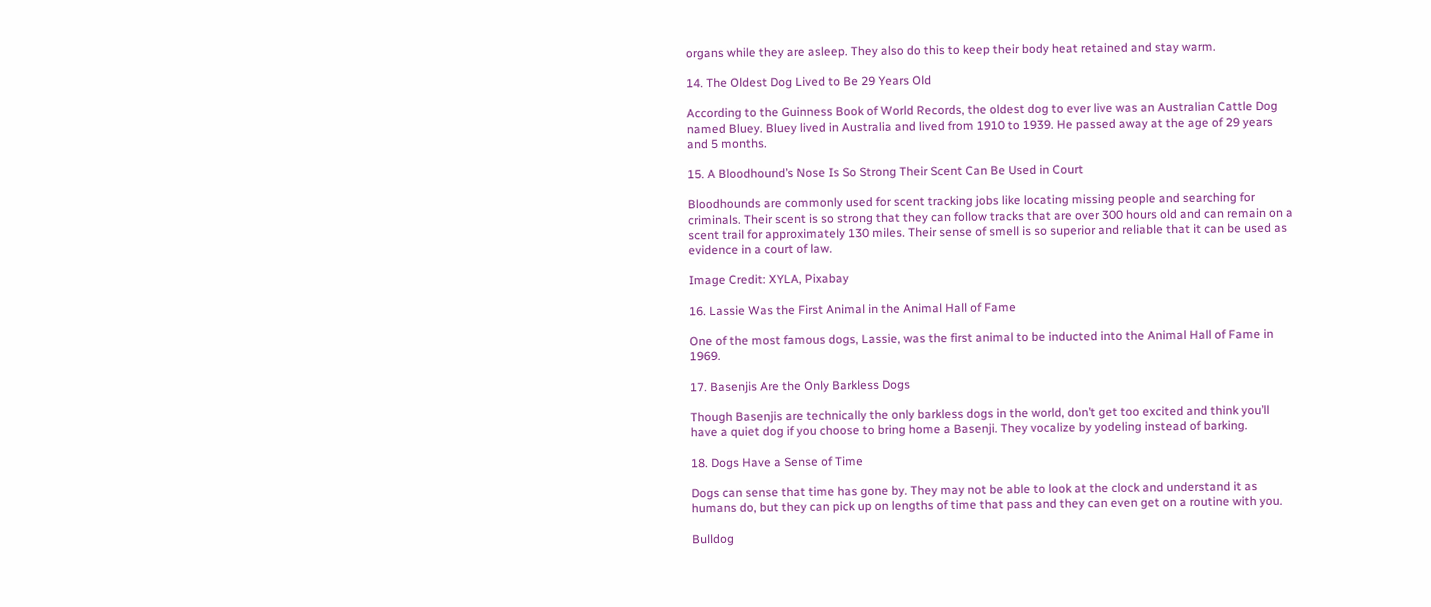organs while they are asleep. They also do this to keep their body heat retained and stay warm.

14. The Oldest Dog Lived to Be 29 Years Old

According to the Guinness Book of World Records, the oldest dog to ever live was an Australian Cattle Dog named Bluey. Bluey lived in Australia and lived from 1910 to 1939. He passed away at the age of 29 years and 5 months.

15. A Bloodhound’s Nose Is So Strong Their Scent Can Be Used in Court

Bloodhounds are commonly used for scent tracking jobs like locating missing people and searching for criminals. Their scent is so strong that they can follow tracks that are over 300 hours old and can remain on a scent trail for approximately 130 miles. Their sense of smell is so superior and reliable that it can be used as evidence in a court of law.

Image Credit: XYLA, Pixabay

16. Lassie Was the First Animal in the Animal Hall of Fame

One of the most famous dogs, Lassie, was the first animal to be inducted into the Animal Hall of Fame in 1969.

17. Basenjis Are the Only Barkless Dogs

Though Basenjis are technically the only barkless dogs in the world, don’t get too excited and think you’ll have a quiet dog if you choose to bring home a Basenji. They vocalize by yodeling instead of barking.

18. Dogs Have a Sense of Time

Dogs can sense that time has gone by. They may not be able to look at the clock and understand it as humans do, but they can pick up on lengths of time that pass and they can even get on a routine with you.

Bulldog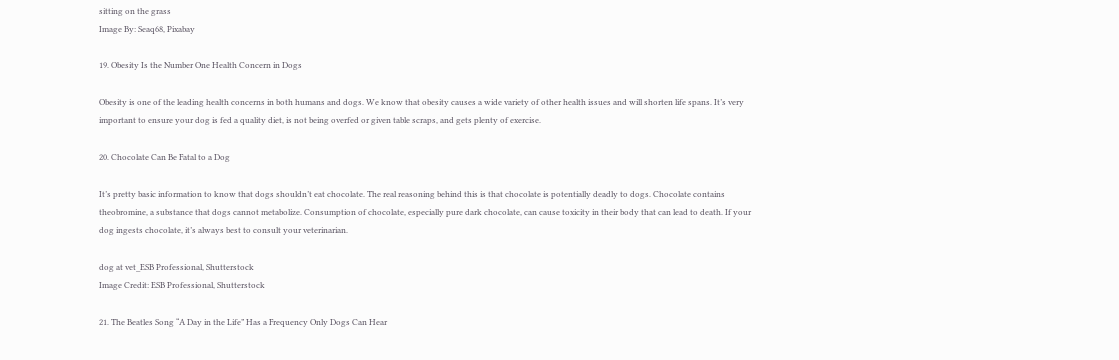sitting on the grass
Image By: Seaq68, Pixabay

19. Obesity Is the Number One Health Concern in Dogs

Obesity is one of the leading health concerns in both humans and dogs. We know that obesity causes a wide variety of other health issues and will shorten life spans. It’s very important to ensure your dog is fed a quality diet, is not being overfed or given table scraps, and gets plenty of exercise.

20. Chocolate Can Be Fatal to a Dog

It’s pretty basic information to know that dogs shouldn’t eat chocolate. The real reasoning behind this is that chocolate is potentially deadly to dogs. Chocolate contains theobromine, a substance that dogs cannot metabolize. Consumption of chocolate, especially pure dark chocolate, can cause toxicity in their body that can lead to death. If your dog ingests chocolate, it’s always best to consult your veterinarian.

dog at vet_ESB Professional, Shutterstock
Image Credit: ESB Professional, Shutterstock

21. The Beatles Song “A Day in the Life” Has a Frequency Only Dogs Can Hear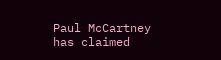Paul McCartney has claimed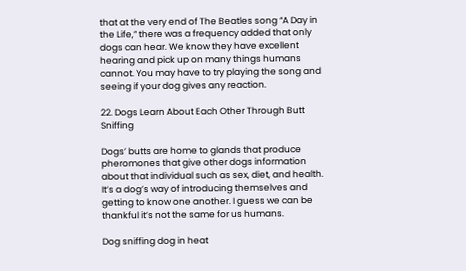that at the very end of The Beatles song “A Day in the Life,” there was a frequency added that only dogs can hear. We know they have excellent hearing and pick up on many things humans cannot. You may have to try playing the song and seeing if your dog gives any reaction.

22. Dogs Learn About Each Other Through Butt Sniffing

Dogs’ butts are home to glands that produce pheromones that give other dogs information about that individual such as sex, diet, and health. It’s a dog’s way of introducing themselves and getting to know one another. I guess we can be thankful it’s not the same for us humans.

Dog sniffing dog in heat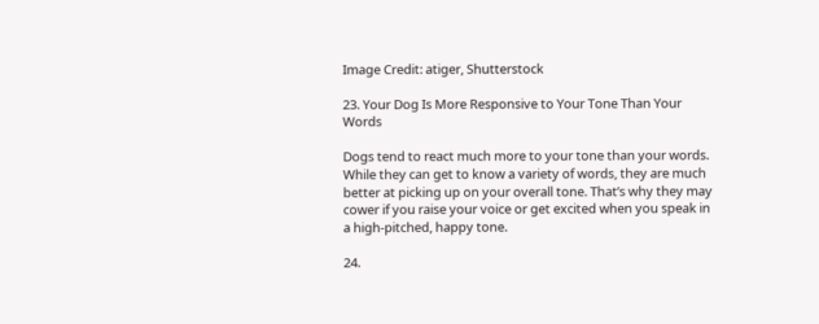Image Credit: atiger, Shutterstock

23. Your Dog Is More Responsive to Your Tone Than Your Words

Dogs tend to react much more to your tone than your words. While they can get to know a variety of words, they are much better at picking up on your overall tone. That’s why they may cower if you raise your voice or get excited when you speak in a high-pitched, happy tone.

24.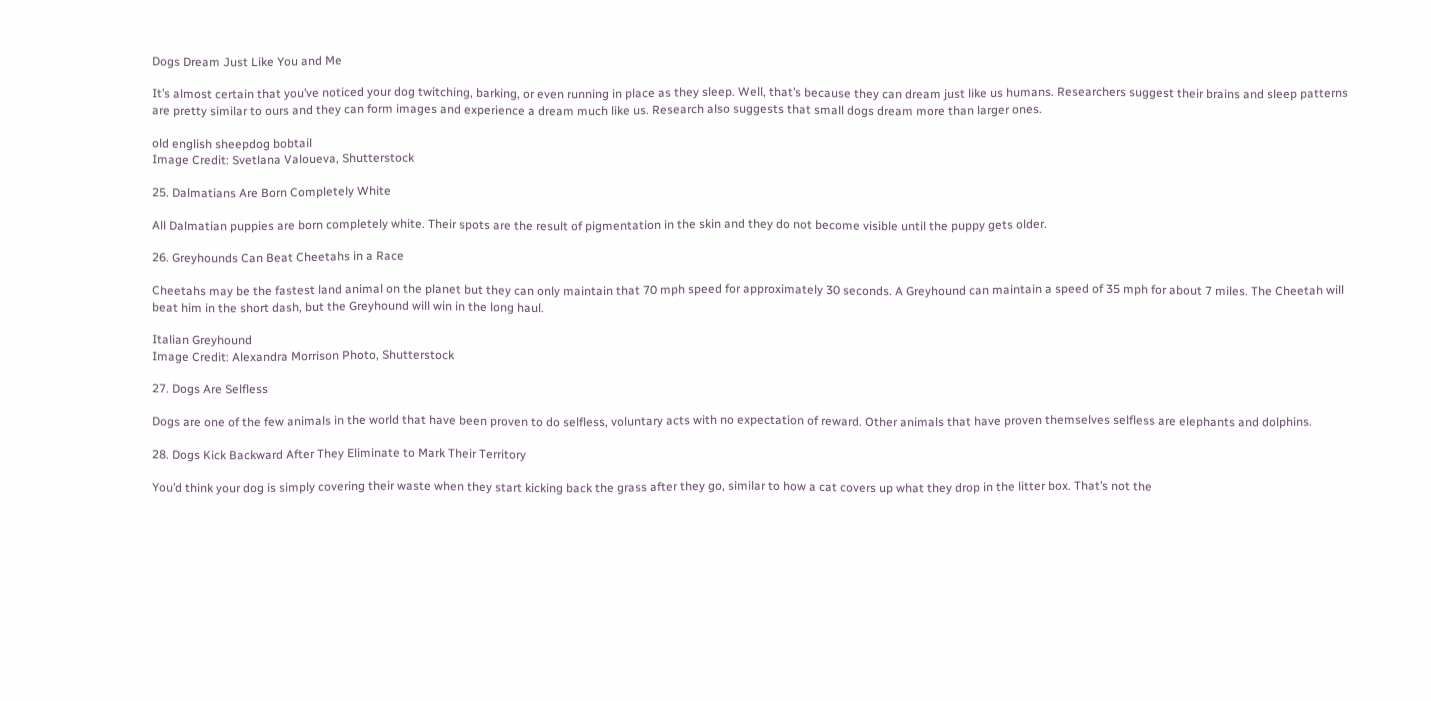Dogs Dream Just Like You and Me

It’s almost certain that you’ve noticed your dog twitching, barking, or even running in place as they sleep. Well, that’s because they can dream just like us humans. Researchers suggest their brains and sleep patterns are pretty similar to ours and they can form images and experience a dream much like us. Research also suggests that small dogs dream more than larger ones.

old english sheepdog bobtail
Image Credit: Svetlana Valoueva, Shutterstock

25. Dalmatians Are Born Completely White

All Dalmatian puppies are born completely white. Their spots are the result of pigmentation in the skin and they do not become visible until the puppy gets older.

26. Greyhounds Can Beat Cheetahs in a Race

Cheetahs may be the fastest land animal on the planet but they can only maintain that 70 mph speed for approximately 30 seconds. A Greyhound can maintain a speed of 35 mph for about 7 miles. The Cheetah will beat him in the short dash, but the Greyhound will win in the long haul.

Italian Greyhound
Image Credit: Alexandra Morrison Photo, Shutterstock

27. Dogs Are Selfless

Dogs are one of the few animals in the world that have been proven to do selfless, voluntary acts with no expectation of reward. Other animals that have proven themselves selfless are elephants and dolphins.

28. Dogs Kick Backward After They Eliminate to Mark Their Territory

You’d think your dog is simply covering their waste when they start kicking back the grass after they go, similar to how a cat covers up what they drop in the litter box. That’s not the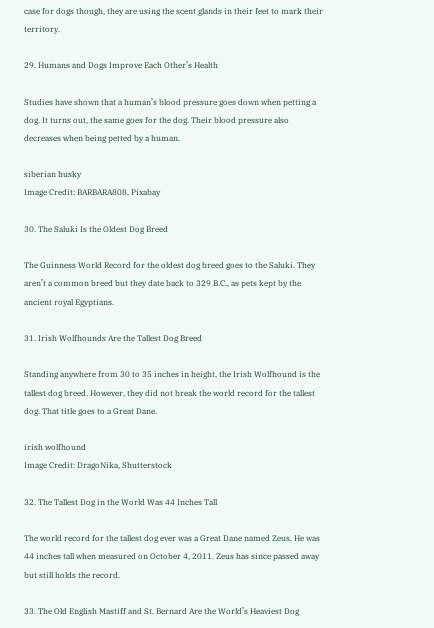case for dogs though, they are using the scent glands in their feet to mark their territory.

29. Humans and Dogs Improve Each Other’s Health

Studies have shown that a human’s blood pressure goes down when petting a dog. It turns out, the same goes for the dog. Their blood pressure also decreases when being petted by a human.

siberian husky
Image Credit: BARBARA808, Pixabay

30. The Saluki Is the Oldest Dog Breed

The Guinness World Record for the oldest dog breed goes to the Saluki. They aren’t a common breed but they date back to 329 B.C., as pets kept by the ancient royal Egyptians.

31. Irish Wolfhounds Are the Tallest Dog Breed

Standing anywhere from 30 to 35 inches in height, the Irish Wolfhound is the tallest dog breed. However, they did not break the world record for the tallest dog. That title goes to a Great Dane.

irish wolfhound
Image Credit: DragoNika, Shutterstock

32. The Tallest Dog in the World Was 44 Inches Tall

The world record for the tallest dog ever was a Great Dane named Zeus. He was 44 inches tall when measured on October 4, 2011. Zeus has since passed away but still holds the record.

33. The Old English Mastiff and St. Bernard Are the World’s Heaviest Dog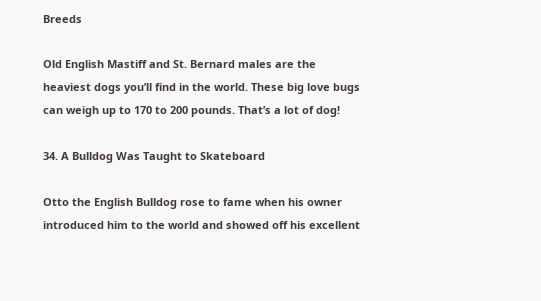Breeds

Old English Mastiff and St. Bernard males are the heaviest dogs you’ll find in the world. These big love bugs can weigh up to 170 to 200 pounds. That’s a lot of dog!

34. A Bulldog Was Taught to Skateboard

Otto the English Bulldog rose to fame when his owner introduced him to the world and showed off his excellent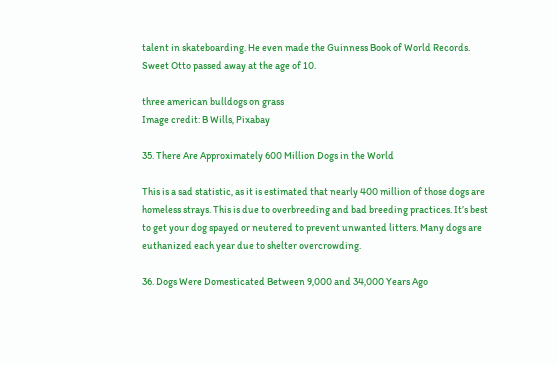talent in skateboarding. He even made the Guinness Book of World Records. Sweet Otto passed away at the age of 10.

three american bulldogs on grass
Image credit: B Wills, Pixabay

35. There Are Approximately 600 Million Dogs in the World

This is a sad statistic, as it is estimated that nearly 400 million of those dogs are homeless strays. This is due to overbreeding and bad breeding practices. It’s best to get your dog spayed or neutered to prevent unwanted litters. Many dogs are euthanized each year due to shelter overcrowding.

36. Dogs Were Domesticated Between 9,000 and 34,000 Years Ago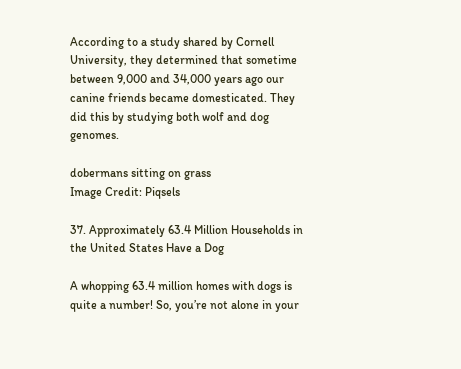According to a study shared by Cornell University, they determined that sometime between 9,000 and 34,000 years ago our canine friends became domesticated. They did this by studying both wolf and dog genomes.

dobermans sitting on grass
Image Credit: Piqsels

37. Approximately 63.4 Million Households in the United States Have a Dog

A whopping 63.4 million homes with dogs is quite a number! So, you’re not alone in your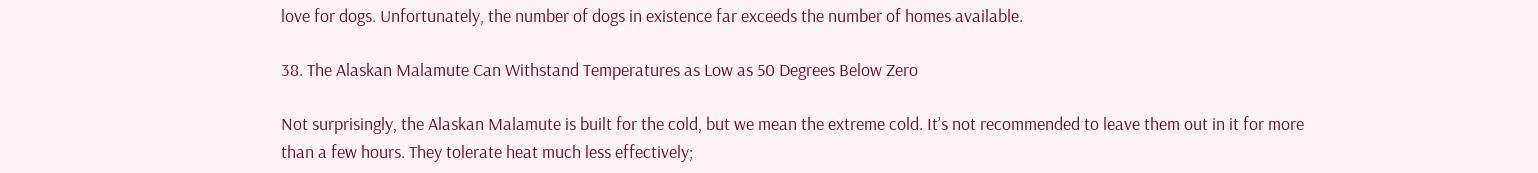love for dogs. Unfortunately, the number of dogs in existence far exceeds the number of homes available.

38. The Alaskan Malamute Can Withstand Temperatures as Low as 50 Degrees Below Zero

Not surprisingly, the Alaskan Malamute is built for the cold, but we mean the extreme cold. It’s not recommended to leave them out in it for more than a few hours. They tolerate heat much less effectively;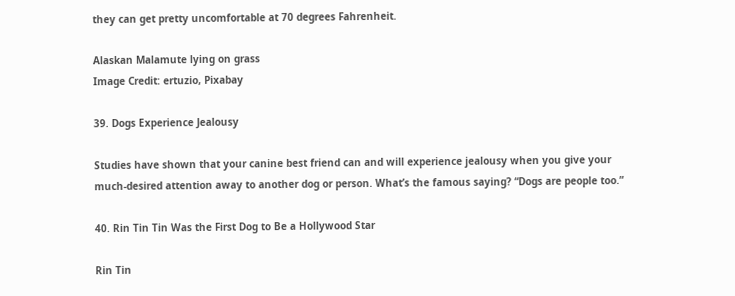they can get pretty uncomfortable at 70 degrees Fahrenheit.

Alaskan Malamute lying on grass
Image Credit: ertuzio, Pixabay

39. Dogs Experience Jealousy

Studies have shown that your canine best friend can and will experience jealousy when you give your much-desired attention away to another dog or person. What’s the famous saying? “Dogs are people too.”

40. Rin Tin Tin Was the First Dog to Be a Hollywood Star

Rin Tin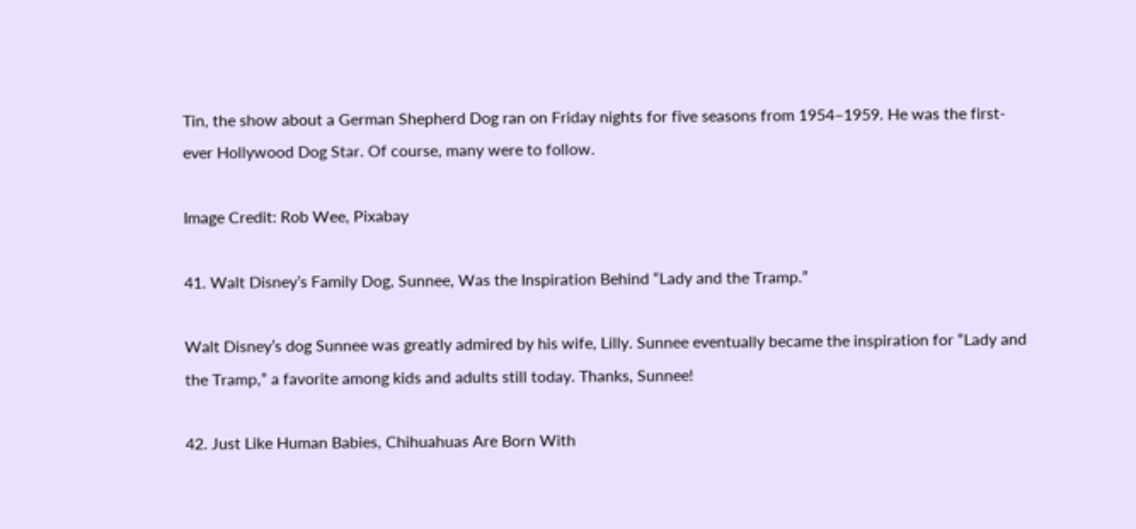Tin, the show about a German Shepherd Dog ran on Friday nights for five seasons from 1954–1959. He was the first-ever Hollywood Dog Star. Of course, many were to follow.

Image Credit: Rob Wee, Pixabay

41. Walt Disney’s Family Dog, Sunnee, Was the Inspiration Behind “Lady and the Tramp.”

Walt Disney’s dog Sunnee was greatly admired by his wife, Lilly. Sunnee eventually became the inspiration for “Lady and the Tramp,” a favorite among kids and adults still today. Thanks, Sunnee!

42. Just Like Human Babies, Chihuahuas Are Born With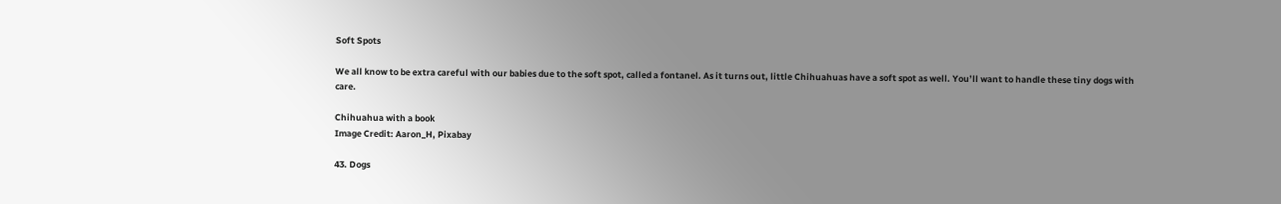Soft Spots

We all know to be extra careful with our babies due to the soft spot, called a fontanel. As it turns out, little Chihuahuas have a soft spot as well. You’ll want to handle these tiny dogs with care.

Chihuahua with a book
Image Credit: Aaron_H, Pixabay

43. Dogs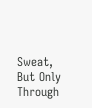Sweat, But Only Through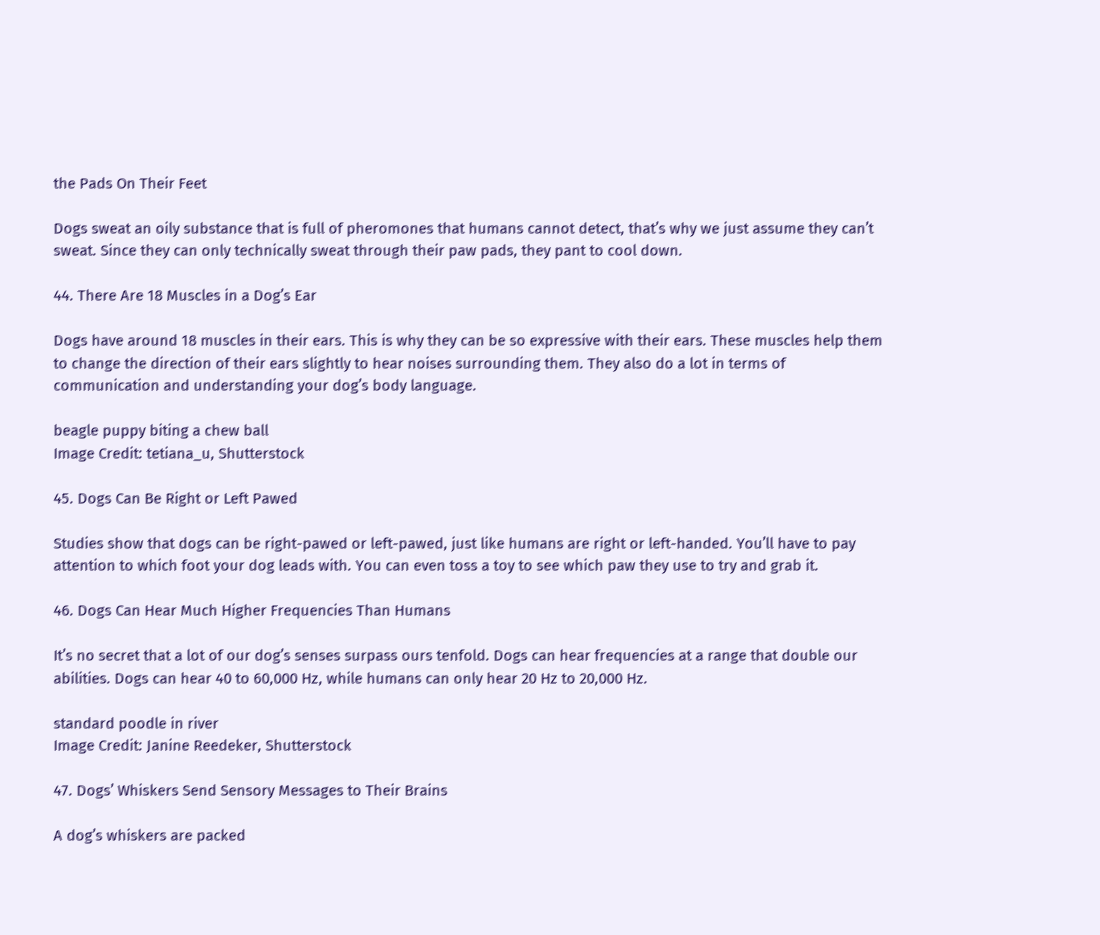the Pads On Their Feet

Dogs sweat an oily substance that is full of pheromones that humans cannot detect, that’s why we just assume they can’t sweat. Since they can only technically sweat through their paw pads, they pant to cool down.

44. There Are 18 Muscles in a Dog’s Ear

Dogs have around 18 muscles in their ears. This is why they can be so expressive with their ears. These muscles help them to change the direction of their ears slightly to hear noises surrounding them. They also do a lot in terms of communication and understanding your dog’s body language.

beagle puppy biting a chew ball
Image Credit: tetiana_u, Shutterstock

45. Dogs Can Be Right or Left Pawed

Studies show that dogs can be right-pawed or left-pawed, just like humans are right or left-handed. You’ll have to pay attention to which foot your dog leads with. You can even toss a toy to see which paw they use to try and grab it.

46. Dogs Can Hear Much Higher Frequencies Than Humans

It’s no secret that a lot of our dog’s senses surpass ours tenfold. Dogs can hear frequencies at a range that double our abilities. Dogs can hear 40 to 60,000 Hz, while humans can only hear 20 Hz to 20,000 Hz.

standard poodle in river
Image Credit: Janine Reedeker, Shutterstock

47. Dogs’ Whiskers Send Sensory Messages to Their Brains

A dog’s whiskers are packed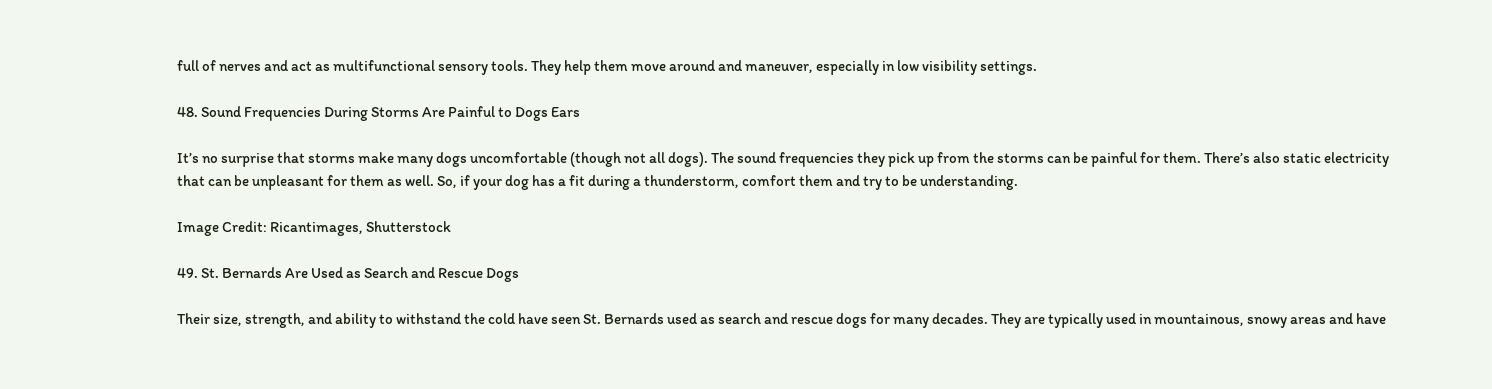full of nerves and act as multifunctional sensory tools. They help them move around and maneuver, especially in low visibility settings.

48. Sound Frequencies During Storms Are Painful to Dogs Ears

It’s no surprise that storms make many dogs uncomfortable (though not all dogs). The sound frequencies they pick up from the storms can be painful for them. There’s also static electricity that can be unpleasant for them as well. So, if your dog has a fit during a thunderstorm, comfort them and try to be understanding.

Image Credit: Ricantimages, Shutterstock

49. St. Bernards Are Used as Search and Rescue Dogs

Their size, strength, and ability to withstand the cold have seen St. Bernards used as search and rescue dogs for many decades. They are typically used in mountainous, snowy areas and have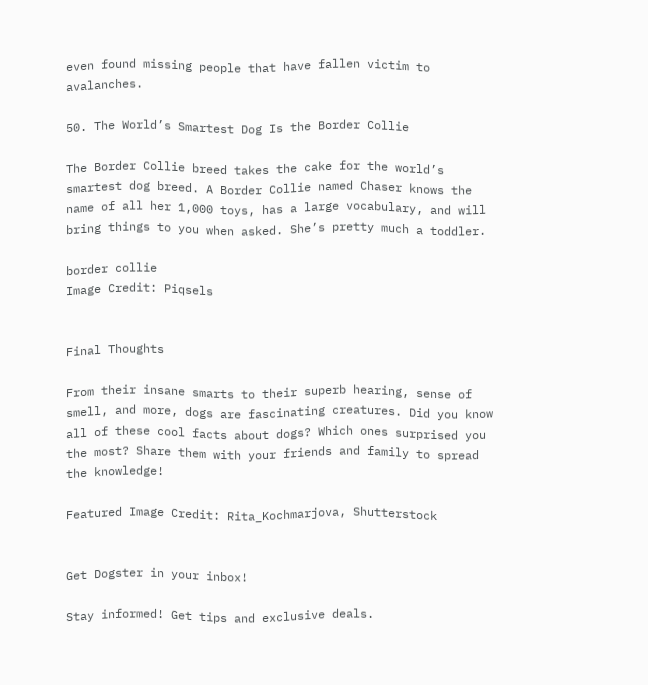even found missing people that have fallen victim to avalanches.

50. The World’s Smartest Dog Is the Border Collie

The Border Collie breed takes the cake for the world’s smartest dog breed. A Border Collie named Chaser knows the name of all her 1,000 toys, has a large vocabulary, and will bring things to you when asked. She’s pretty much a toddler.

border collie
Image Credit: Piqsels


Final Thoughts

From their insane smarts to their superb hearing, sense of smell, and more, dogs are fascinating creatures. Did you know all of these cool facts about dogs? Which ones surprised you the most? Share them with your friends and family to spread the knowledge!

Featured Image Credit: Rita_Kochmarjova, Shutterstock


Get Dogster in your inbox!

Stay informed! Get tips and exclusive deals.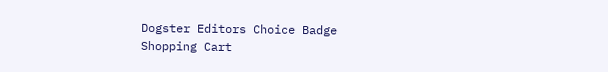Dogster Editors Choice Badge
Shopping Cart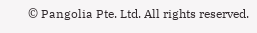© Pangolia Pte. Ltd. All rights reserved.